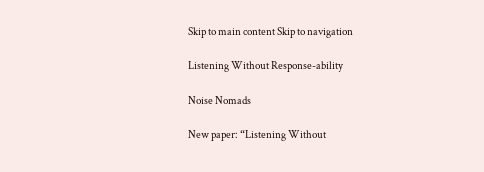Skip to main content Skip to navigation

Listening Without Response-ability

Noise Nomads

New paper: “Listening Without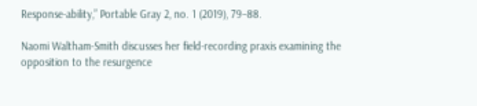Response-ability,” Portable Gray 2, no. 1 (2019), 79–88.

Naomi Waltham-Smith discusses her field-recording praxis examining the opposition to the resurgence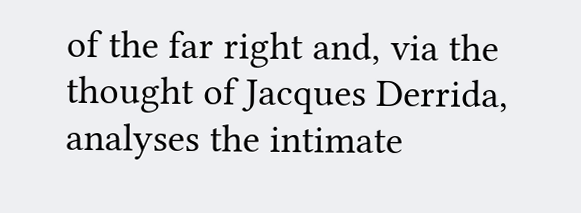of the far right and, via the thought of Jacques Derrida, analyses the intimate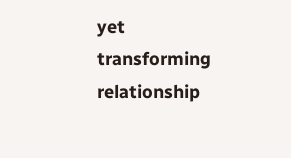yet transforming relationship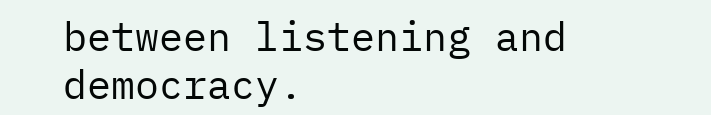between listening and democracy.